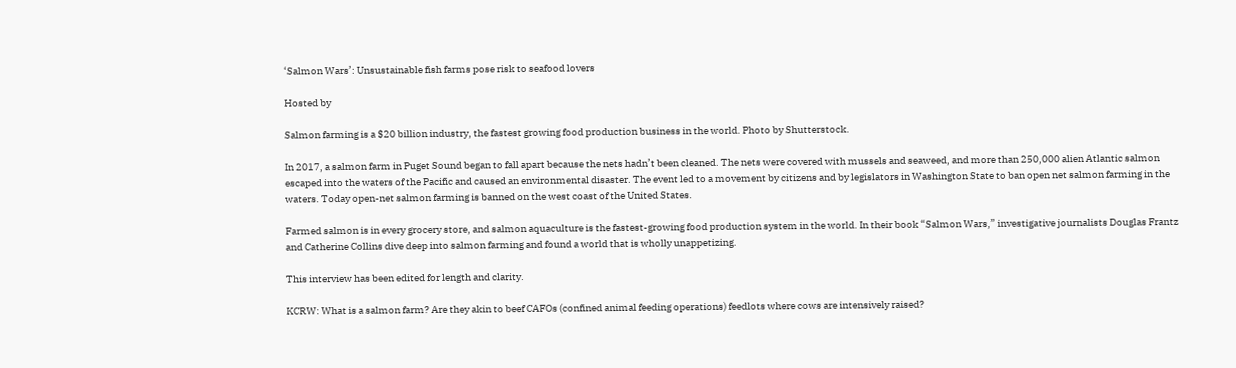‘Salmon Wars’: Unsustainable fish farms pose risk to seafood lovers

Hosted by

Salmon farming is a $20 billion industry, the fastest growing food production business in the world. Photo by Shutterstock.

In 2017, a salmon farm in Puget Sound began to fall apart because the nets hadn’t been cleaned. The nets were covered with mussels and seaweed, and more than 250,000 alien Atlantic salmon escaped into the waters of the Pacific and caused an environmental disaster. The event led to a movement by citizens and by legislators in Washington State to ban open net salmon farming in the waters. Today open-net salmon farming is banned on the west coast of the United States.

Farmed salmon is in every grocery store, and salmon aquaculture is the fastest-growing food production system in the world. In their book “Salmon Wars,” investigative journalists Douglas Frantz and Catherine Collins dive deep into salmon farming and found a world that is wholly unappetizing.

This interview has been edited for length and clarity.

KCRW: What is a salmon farm? Are they akin to beef CAFOs (confined animal feeding operations) feedlots where cows are intensively raised?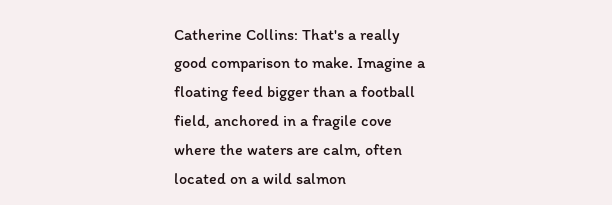Catherine Collins: That's a really good comparison to make. Imagine a floating feed bigger than a football field, anchored in a fragile cove where the waters are calm, often located on a wild salmon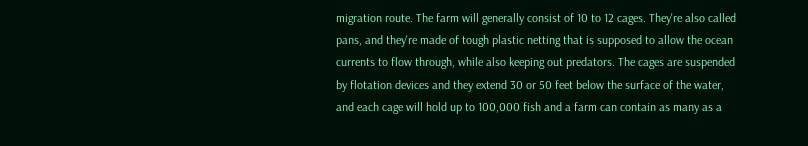migration route. The farm will generally consist of 10 to 12 cages. They're also called pans, and they're made of tough plastic netting that is supposed to allow the ocean currents to flow through, while also keeping out predators. The cages are suspended by flotation devices and they extend 30 or 50 feet below the surface of the water, and each cage will hold up to 100,000 fish and a farm can contain as many as a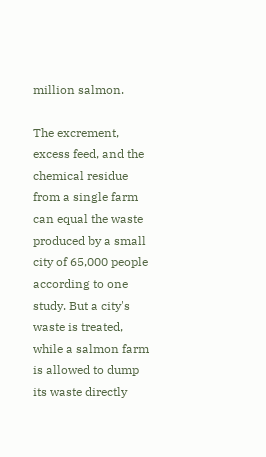million salmon.

The excrement, excess feed, and the chemical residue from a single farm can equal the waste produced by a small city of 65,000 people according to one study. But a city's waste is treated, while a salmon farm is allowed to dump its waste directly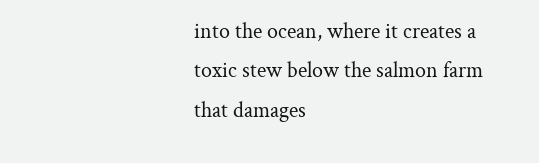into the ocean, where it creates a toxic stew below the salmon farm that damages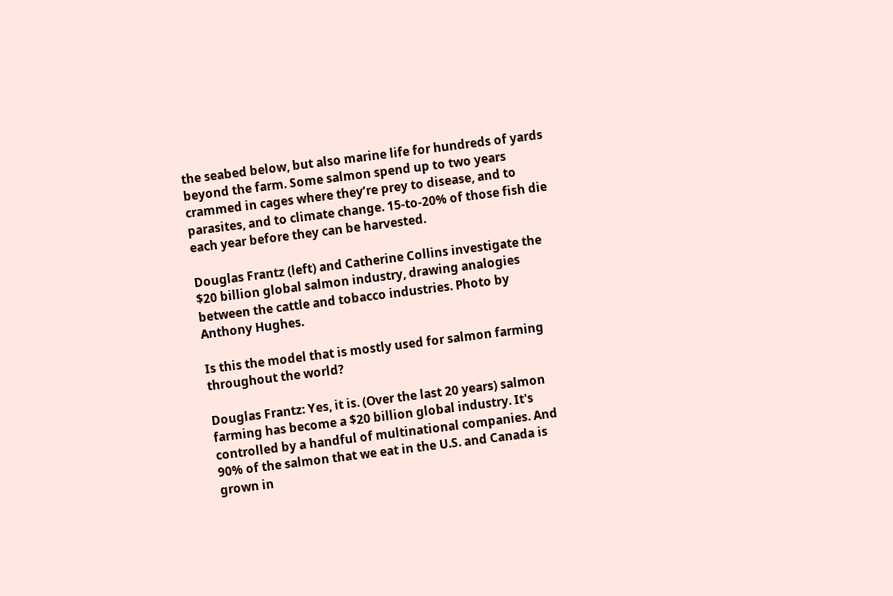the seabed below, but also marine life for hundreds of yards beyond the farm. Some salmon spend up to two years crammed in cages where they’re prey to disease, and to parasites, and to climate change. 15-to-20% of those fish die each year before they can be harvested.

Douglas Frantz (left) and Catherine Collins investigate the $20 billion global salmon industry, drawing analogies between the cattle and tobacco industries. Photo by Anthony Hughes.

Is this the model that is mostly used for salmon farming throughout the world?

Douglas Frantz: Yes, it is. (Over the last 20 years) salmon farming has become a $20 billion global industry. It's controlled by a handful of multinational companies. And 90% of the salmon that we eat in the U.S. and Canada is grown in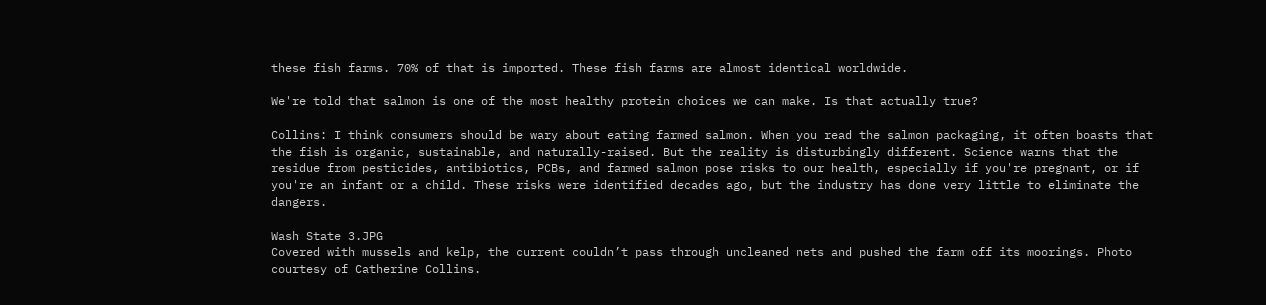these fish farms. 70% of that is imported. These fish farms are almost identical worldwide.

We're told that salmon is one of the most healthy protein choices we can make. Is that actually true?

Collins: I think consumers should be wary about eating farmed salmon. When you read the salmon packaging, it often boasts that the fish is organic, sustainable, and naturally-raised. But the reality is disturbingly different. Science warns that the residue from pesticides, antibiotics, PCBs, and farmed salmon pose risks to our health, especially if you're pregnant, or if you're an infant or a child. These risks were identified decades ago, but the industry has done very little to eliminate the dangers.

Wash State 3.JPG
Covered with mussels and kelp, the current couldn’t pass through uncleaned nets and pushed the farm off its moorings. Photo courtesy of Catherine Collins.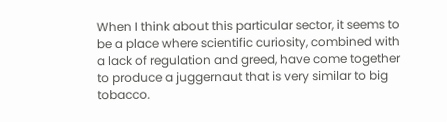When I think about this particular sector, it seems to be a place where scientific curiosity, combined with a lack of regulation and greed, have come together to produce a juggernaut that is very similar to big tobacco.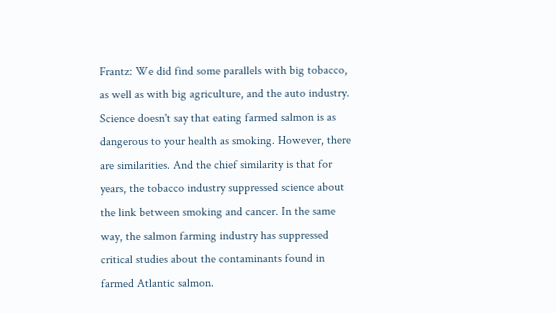Frantz: We did find some parallels with big tobacco, as well as with big agriculture, and the auto industry. Science doesn't say that eating farmed salmon is as dangerous to your health as smoking. However, there are similarities. And the chief similarity is that for years, the tobacco industry suppressed science about the link between smoking and cancer. In the same way, the salmon farming industry has suppressed critical studies about the contaminants found in farmed Atlantic salmon.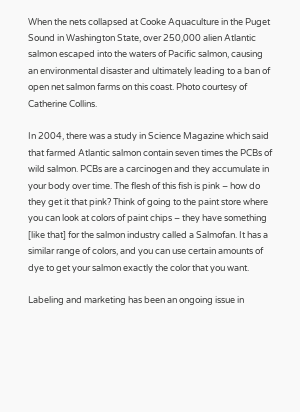When the nets collapsed at Cooke Aquaculture in the Puget Sound in Washington State, over 250,000 alien Atlantic salmon escaped into the waters of Pacific salmon, causing an environmental disaster and ultimately leading to a ban of open net salmon farms on this coast. Photo courtesy of Catherine Collins.

In 2004, there was a study in Science Magazine which said that farmed Atlantic salmon contain seven times the PCBs of wild salmon. PCBs are a carcinogen and they accumulate in your body over time. The flesh of this fish is pink – how do they get it that pink? Think of going to the paint store where you can look at colors of paint chips – they have something [like that] for the salmon industry called a Salmofan. It has a similar range of colors, and you can use certain amounts of dye to get your salmon exactly the color that you want.

Labeling and marketing has been an ongoing issue in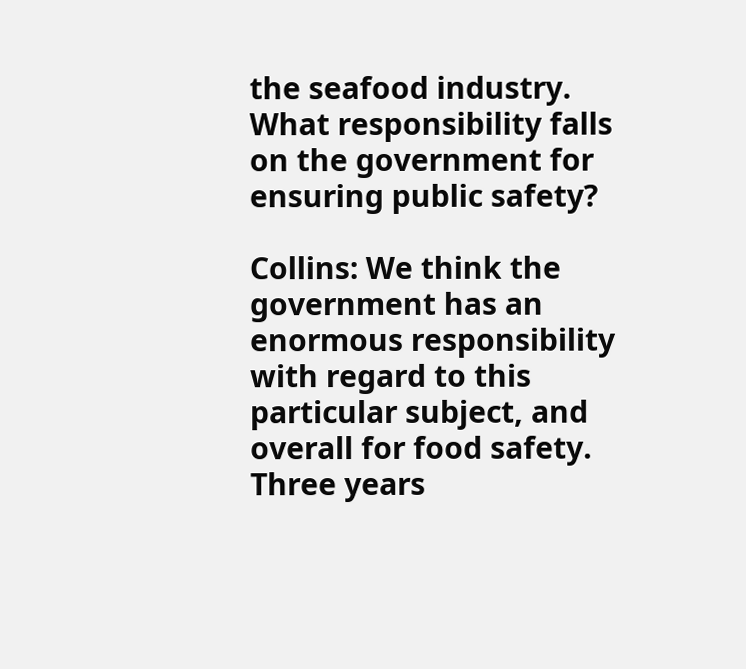the seafood industry. What responsibility falls on the government for ensuring public safety?

Collins: We think the government has an enormous responsibility with regard to this particular subject, and overall for food safety. Three years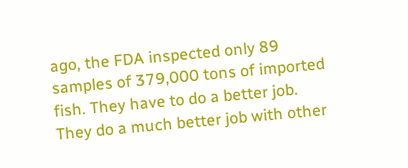ago, the FDA inspected only 89 samples of 379,000 tons of imported fish. They have to do a better job. They do a much better job with other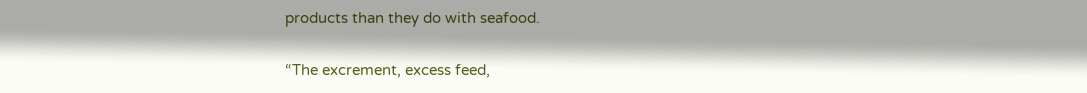products than they do with seafood.

“The excrement, excess feed,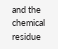and the chemical residue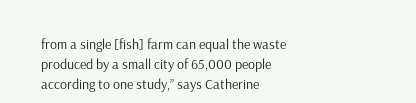from a single [fish] farm can equal the waste produced by a small city of 65,000 people according to one study,” says Catherine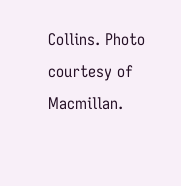Collins. Photo courtesy of Macmillan.